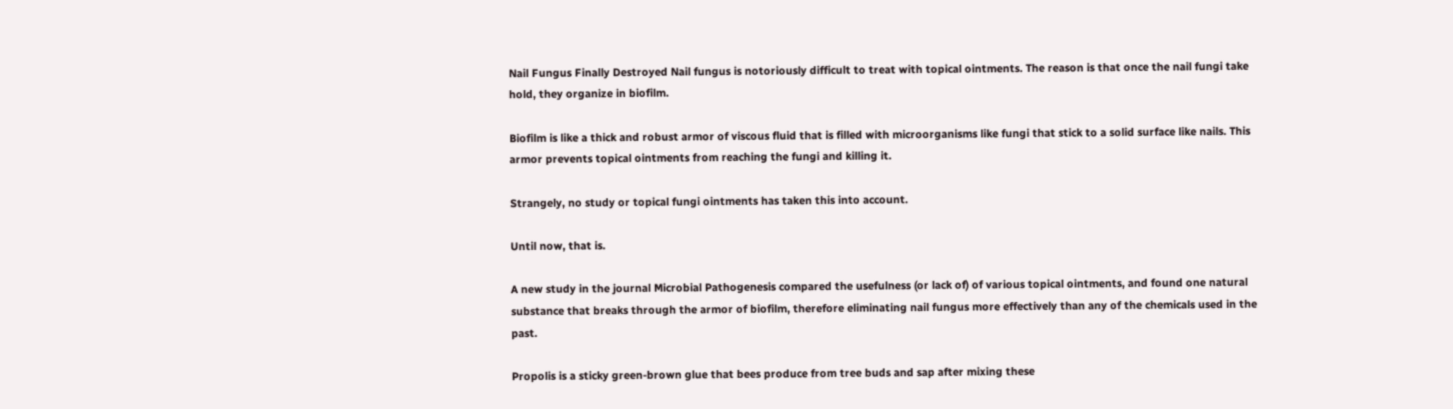Nail Fungus Finally Destroyed Nail fungus is notoriously difficult to treat with topical ointments. The reason is that once the nail fungi take hold, they organize in biofilm.

Biofilm is like a thick and robust armor of viscous fluid that is filled with microorganisms like fungi that stick to a solid surface like nails. This armor prevents topical ointments from reaching the fungi and killing it.

Strangely, no study or topical fungi ointments has taken this into account.

Until now, that is.

A new study in the journal Microbial Pathogenesis compared the usefulness (or lack of) of various topical ointments, and found one natural substance that breaks through the armor of biofilm, therefore eliminating nail fungus more effectively than any of the chemicals used in the past.

Propolis is a sticky green-brown glue that bees produce from tree buds and sap after mixing these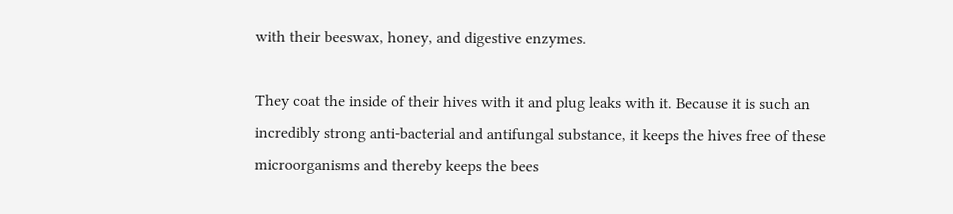with their beeswax, honey, and digestive enzymes.

They coat the inside of their hives with it and plug leaks with it. Because it is such an incredibly strong anti-bacterial and antifungal substance, it keeps the hives free of these microorganisms and thereby keeps the bees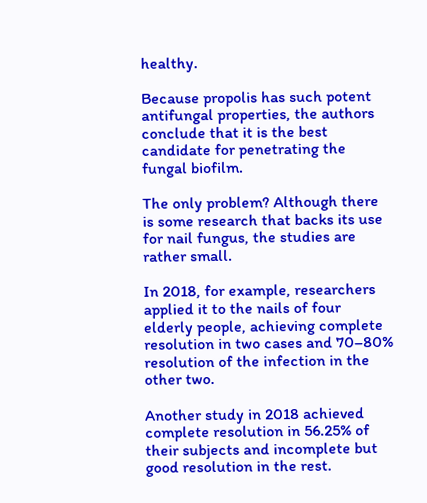healthy.

Because propolis has such potent antifungal properties, the authors conclude that it is the best candidate for penetrating the fungal biofilm.

The only problem? Although there is some research that backs its use for nail fungus, the studies are rather small.

In 2018, for example, researchers applied it to the nails of four elderly people, achieving complete resolution in two cases and 70–80% resolution of the infection in the other two.

Another study in 2018 achieved complete resolution in 56.25% of their subjects and incomplete but good resolution in the rest.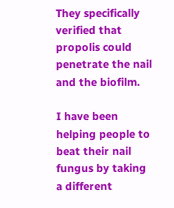They specifically verified that propolis could penetrate the nail and the biofilm.

I have been helping people to beat their nail fungus by taking a different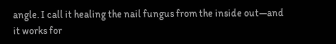angle. I call it healing the nail fungus from the inside out—and it works for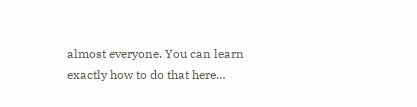almost everyone. You can learn exactly how to do that here…